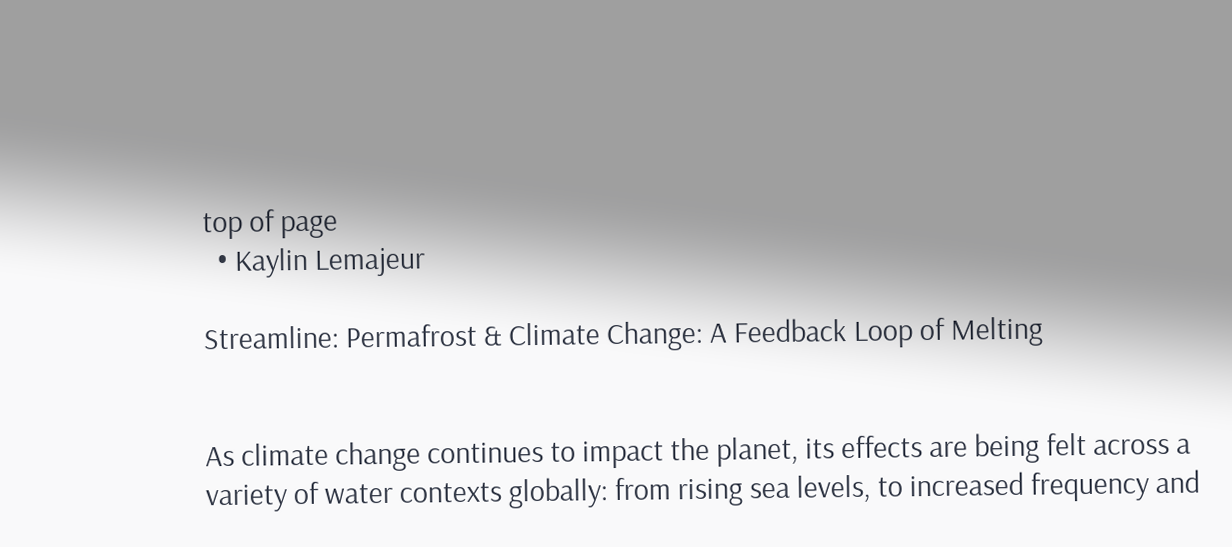top of page
  • Kaylin Lemajeur

Streamline: Permafrost & Climate Change: A Feedback Loop of Melting


As climate change continues to impact the planet, its effects are being felt across a variety of water contexts globally: from rising sea levels, to increased frequency and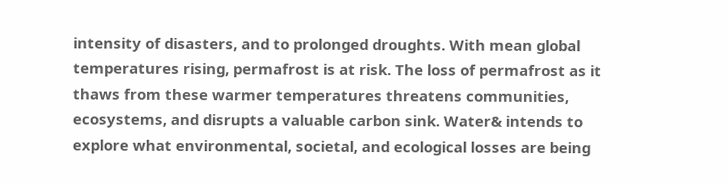intensity of disasters, and to prolonged droughts. With mean global temperatures rising, permafrost is at risk. The loss of permafrost as it thaws from these warmer temperatures threatens communities, ecosystems, and disrupts a valuable carbon sink. Water& intends to explore what environmental, societal, and ecological losses are being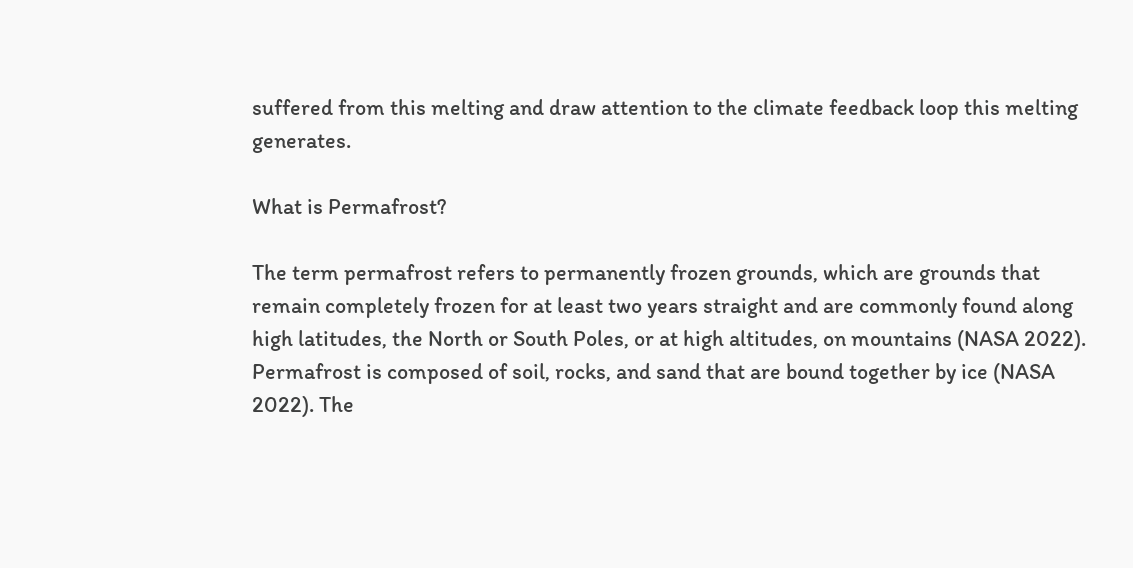suffered from this melting and draw attention to the climate feedback loop this melting generates.

What is Permafrost?

The term permafrost refers to permanently frozen grounds, which are grounds that remain completely frozen for at least two years straight and are commonly found along high latitudes, the North or South Poles, or at high altitudes, on mountains (NASA 2022). Permafrost is composed of soil, rocks, and sand that are bound together by ice (NASA 2022). The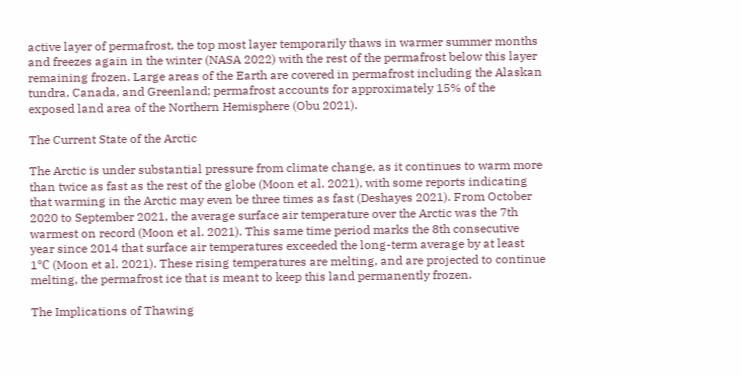active layer of permafrost, the top most layer temporarily thaws in warmer summer months and freezes again in the winter (NASA 2022) with the rest of the permafrost below this layer remaining frozen. Large areas of the Earth are covered in permafrost including the Alaskan tundra, Canada, and Greenland; permafrost accounts for approximately 15% of the exposed land area of the Northern Hemisphere (Obu 2021).

The Current State of the Arctic

The Arctic is under substantial pressure from climate change, as it continues to warm more than twice as fast as the rest of the globe (Moon et al. 2021), with some reports indicating that warming in the Arctic may even be three times as fast (Deshayes 2021). From October 2020 to September 2021, the average surface air temperature over the Arctic was the 7th warmest on record (Moon et al. 2021). This same time period marks the 8th consecutive year since 2014 that surface air temperatures exceeded the long-term average by at least 1℃ (Moon et al. 2021). These rising temperatures are melting, and are projected to continue melting, the permafrost ice that is meant to keep this land permanently frozen.

The Implications of Thawing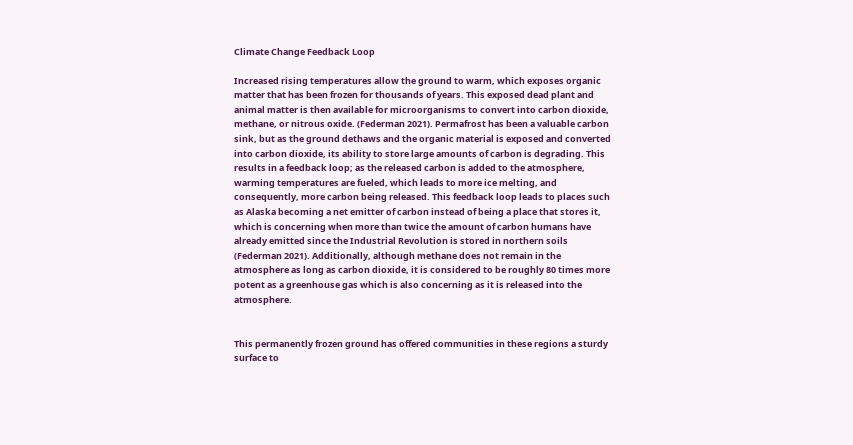Climate Change Feedback Loop

Increased rising temperatures allow the ground to warm, which exposes organic matter that has been frozen for thousands of years. This exposed dead plant and animal matter is then available for microorganisms to convert into carbon dioxide, methane, or nitrous oxide. (Federman 2021). Permafrost has been a valuable carbon sink, but as the ground dethaws and the organic material is exposed and converted into carbon dioxide, its ability to store large amounts of carbon is degrading. This results in a feedback loop; as the released carbon is added to the atmosphere, warming temperatures are fueled, which leads to more ice melting, and consequently, more carbon being released. This feedback loop leads to places such as Alaska becoming a net emitter of carbon instead of being a place that stores it, which is concerning when more than twice the amount of carbon humans have already emitted since the Industrial Revolution is stored in northern soils (Federman 2021). Additionally, although methane does not remain in the atmosphere as long as carbon dioxide, it is considered to be roughly 80 times more potent as a greenhouse gas which is also concerning as it is released into the atmosphere.


This permanently frozen ground has offered communities in these regions a sturdy surface to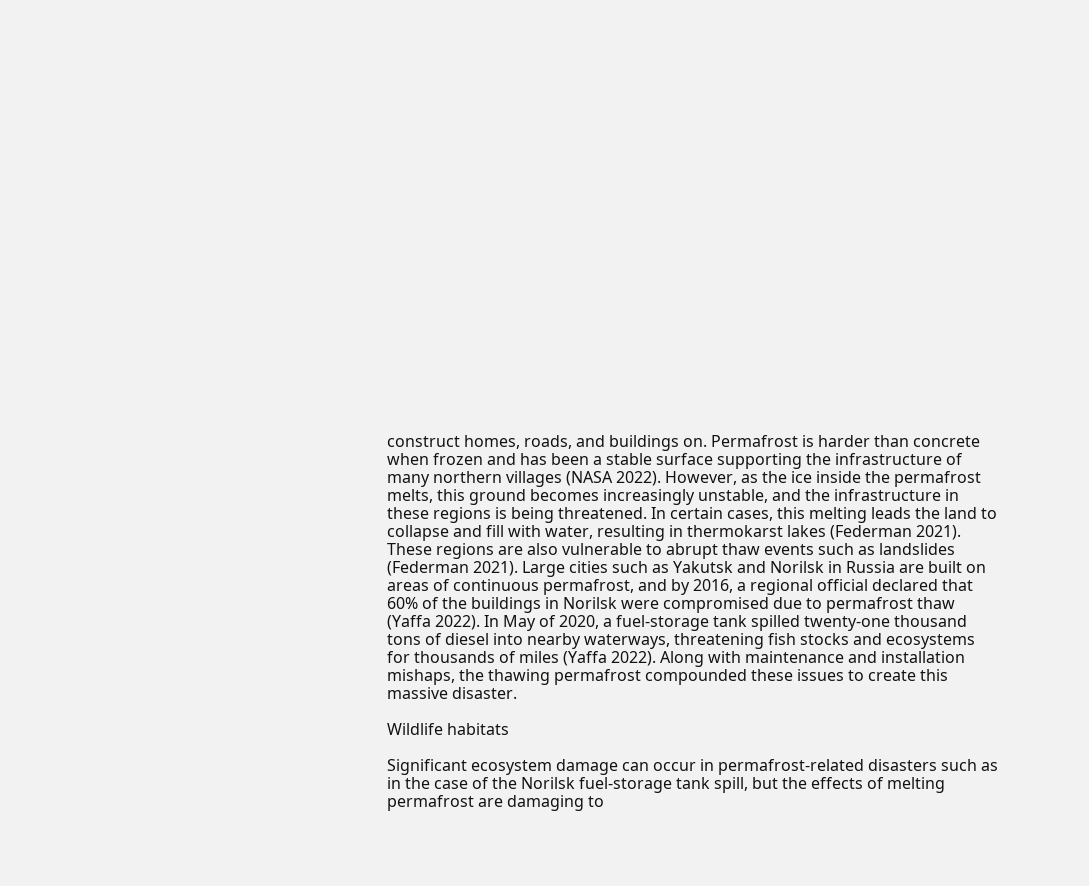construct homes, roads, and buildings on. Permafrost is harder than concrete when frozen and has been a stable surface supporting the infrastructure of many northern villages (NASA 2022). However, as the ice inside the permafrost melts, this ground becomes increasingly unstable, and the infrastructure in these regions is being threatened. In certain cases, this melting leads the land to collapse and fill with water, resulting in thermokarst lakes (Federman 2021). These regions are also vulnerable to abrupt thaw events such as landslides (Federman 2021). Large cities such as Yakutsk and Norilsk in Russia are built on areas of continuous permafrost, and by 2016, a regional official declared that 60% of the buildings in Norilsk were compromised due to permafrost thaw (Yaffa 2022). In May of 2020, a fuel-storage tank spilled twenty-one thousand tons of diesel into nearby waterways, threatening fish stocks and ecosystems for thousands of miles (Yaffa 2022). Along with maintenance and installation mishaps, the thawing permafrost compounded these issues to create this massive disaster.

Wildlife habitats

Significant ecosystem damage can occur in permafrost-related disasters such as in the case of the Norilsk fuel-storage tank spill, but the effects of melting permafrost are damaging to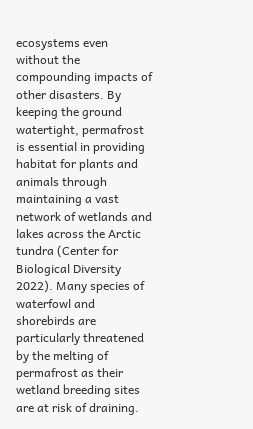ecosystems even without the compounding impacts of other disasters. By keeping the ground watertight, permafrost is essential in providing habitat for plants and animals through maintaining a vast network of wetlands and lakes across the Arctic tundra (Center for Biological Diversity 2022). Many species of waterfowl and shorebirds are particularly threatened by the melting of permafrost as their wetland breeding sites are at risk of draining.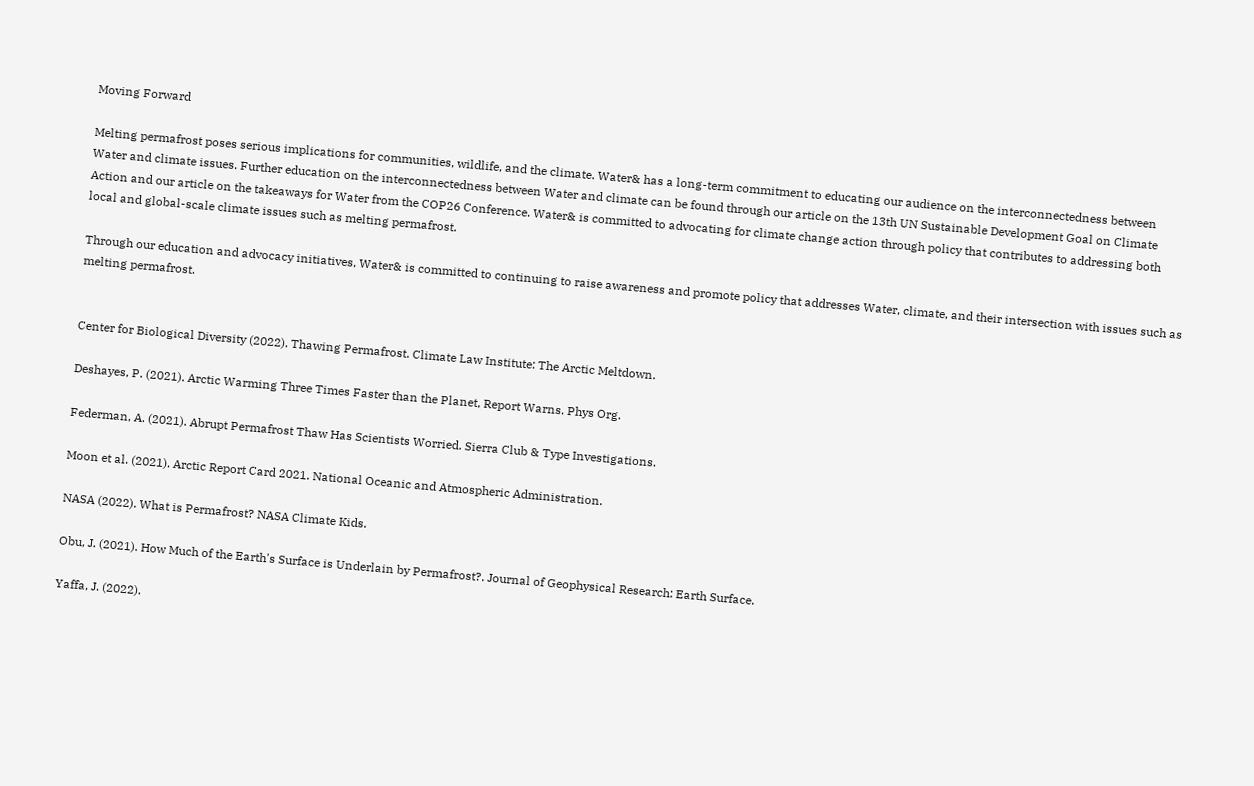Moving Forward

Melting permafrost poses serious implications for communities, wildlife, and the climate. Water& has a long-term commitment to educating our audience on the interconnectedness between Water and climate issues. Further education on the interconnectedness between Water and climate can be found through our article on the 13th UN Sustainable Development Goal on Climate Action and our article on the takeaways for Water from the COP26 Conference. Water& is committed to advocating for climate change action through policy that contributes to addressing both local and global-scale climate issues such as melting permafrost.

Through our education and advocacy initiatives, Water& is committed to continuing to raise awareness and promote policy that addresses Water, climate, and their intersection with issues such as melting permafrost.


Center for Biological Diversity (2022). Thawing Permafrost. Climate Law Institute: The Arctic Meltdown.

Deshayes, P. (2021). Arctic Warming Three Times Faster than the Planet, Report Warns. Phys Org.

Federman, A. (2021). Abrupt Permafrost Thaw Has Scientists Worried. Sierra Club & Type Investigations.

Moon et al. (2021). Arctic Report Card 2021. National Oceanic and Atmospheric Administration.

NASA (2022). What is Permafrost? NASA Climate Kids.

Obu, J. (2021). How Much of the Earth's Surface is Underlain by Permafrost?. Journal of Geophysical Research: Earth Surface.

Yaffa, J. (2022).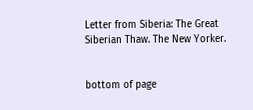Letter from Siberia: The Great Siberian Thaw. The New Yorker.


bottom of page